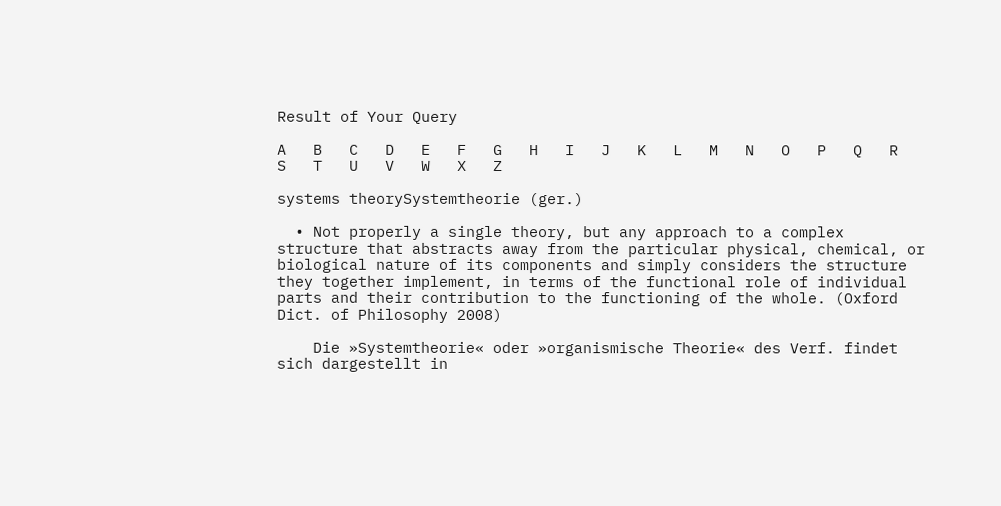Result of Your Query

A   B   C   D   E   F   G   H   I   J   K   L   M   N   O   P   Q   R   S   T   U   V   W   X   Z

systems theorySystemtheorie (ger.)

  • Not properly a single theory, but any approach to a complex structure that abstracts away from the particular physical, chemical, or biological nature of its components and simply considers the structure they together implement, in terms of the functional role of individual parts and their contribution to the functioning of the whole. (Oxford Dict. of Philosophy 2008)

    Die »Systemtheorie« oder »organismische Theorie« des Verf. findet sich dargestellt in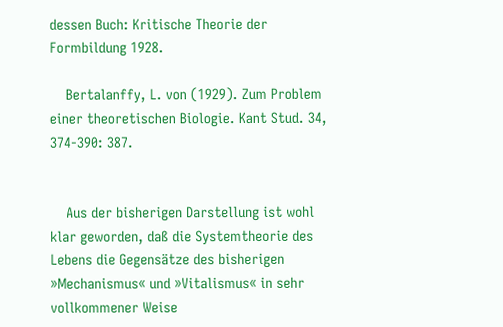dessen Buch: Kritische Theorie der Formbildung 1928.

    Bertalanffy, L. von (1929). Zum Problem einer theoretischen Biologie. Kant Stud. 34, 374-390: 387.


    Aus der bisherigen Darstellung ist wohl klar geworden, daß die Systemtheorie des Lebens die Gegensätze des bisherigen »Mechanismus« und »Vitalismus« in sehr vollkommener Weise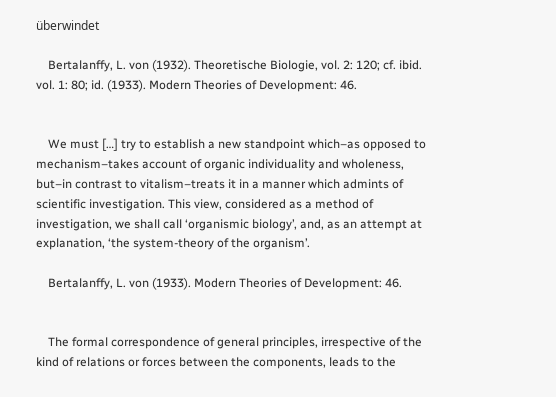überwindet

    Bertalanffy, L. von (1932). Theoretische Biologie, vol. 2: 120; cf. ibid. vol. 1: 80; id. (1933). Modern Theories of Development: 46.


    We must […] try to establish a new standpoint which–as opposed to mechanism–takes account of organic individuality and wholeness, but–in contrast to vitalism–treats it in a manner which admints of scientific investigation. This view, considered as a method of investigation, we shall call ‘organismic biology’, and, as an attempt at explanation, ‘the system-theory of the organism’.

    Bertalanffy, L. von (1933). Modern Theories of Development: 46.


    The formal correspondence of general principles, irrespective of the kind of relations or forces between the components, leads to the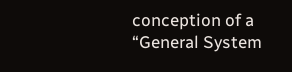conception of a “General System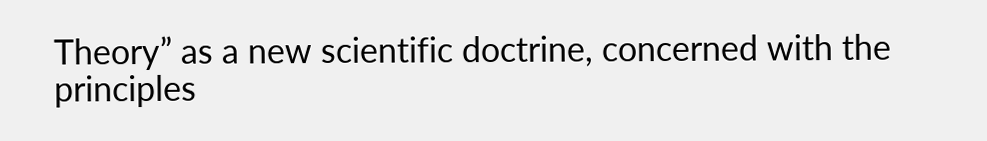Theory” as a new scientific doctrine, concerned with the principles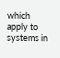which apply to systems in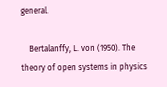general.

    Bertalanffy, L. von (1950). The theory of open systems in physics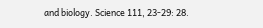and biology. Science 111, 23-29: 28.